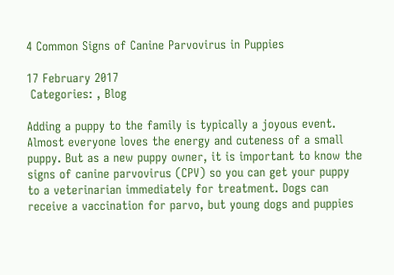4 Common Signs of Canine Parvovirus in Puppies

17 February 2017
 Categories: , Blog

Adding a puppy to the family is typically a joyous event. Almost everyone loves the energy and cuteness of a small puppy. But as a new puppy owner, it is important to know the signs of canine parvovirus (CPV) so you can get your puppy to a veterinarian immediately for treatment. Dogs can receive a vaccination for parvo, but young dogs and puppies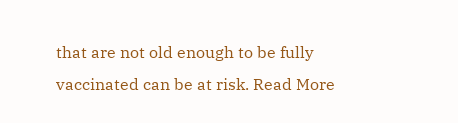that are not old enough to be fully vaccinated can be at risk. Read More